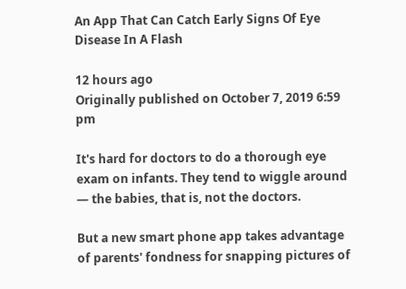An App That Can Catch Early Signs Of Eye Disease In A Flash

12 hours ago
Originally published on October 7, 2019 6:59 pm

It's hard for doctors to do a thorough eye exam on infants. They tend to wiggle around — the babies, that is, not the doctors.

But a new smart phone app takes advantage of parents' fondness for snapping pictures of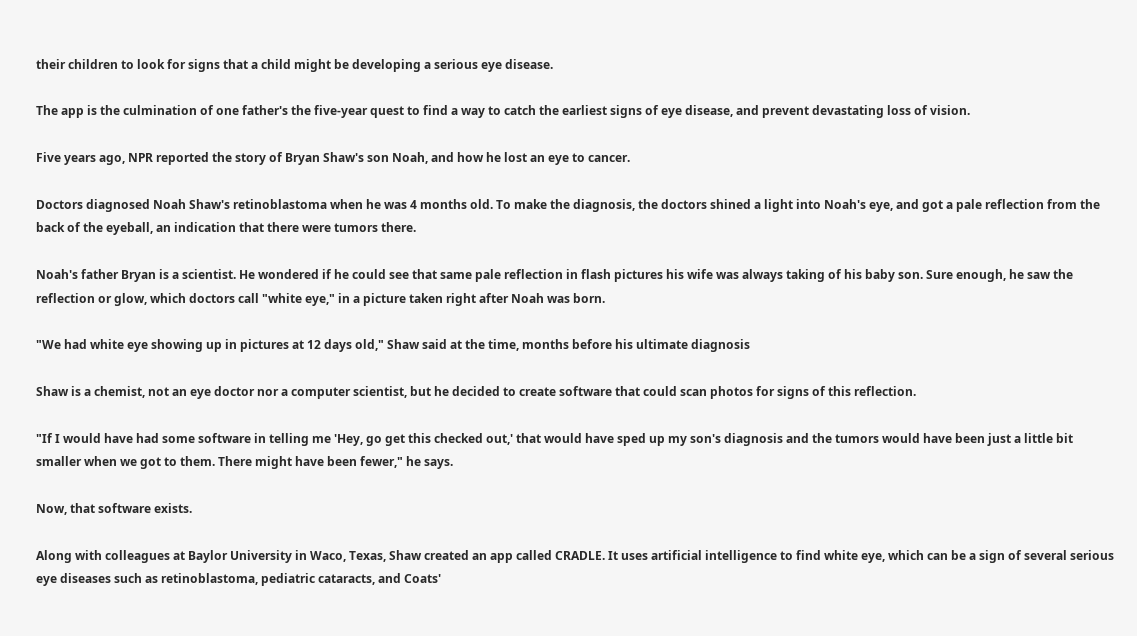their children to look for signs that a child might be developing a serious eye disease.

The app is the culmination of one father's the five-year quest to find a way to catch the earliest signs of eye disease, and prevent devastating loss of vision.

Five years ago, NPR reported the story of Bryan Shaw's son Noah, and how he lost an eye to cancer.

Doctors diagnosed Noah Shaw's retinoblastoma when he was 4 months old. To make the diagnosis, the doctors shined a light into Noah's eye, and got a pale reflection from the back of the eyeball, an indication that there were tumors there.

Noah's father Bryan is a scientist. He wondered if he could see that same pale reflection in flash pictures his wife was always taking of his baby son. Sure enough, he saw the reflection or glow, which doctors call "white eye," in a picture taken right after Noah was born.

"We had white eye showing up in pictures at 12 days old," Shaw said at the time, months before his ultimate diagnosis

Shaw is a chemist, not an eye doctor nor a computer scientist, but he decided to create software that could scan photos for signs of this reflection.

"If I would have had some software in telling me 'Hey, go get this checked out,' that would have sped up my son's diagnosis and the tumors would have been just a little bit smaller when we got to them. There might have been fewer," he says.

Now, that software exists.

Along with colleagues at Baylor University in Waco, Texas, Shaw created an app called CRADLE. It uses artificial intelligence to find white eye, which can be a sign of several serious eye diseases such as retinoblastoma, pediatric cataracts, and Coats'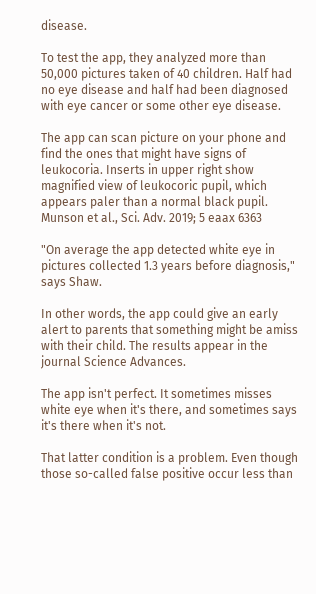disease.

To test the app, they analyzed more than 50,000 pictures taken of 40 children. Half had no eye disease and half had been diagnosed with eye cancer or some other eye disease.

The app can scan picture on your phone and find the ones that might have signs of leukocoria. Inserts in upper right show magnified view of leukocoric pupil, which appears paler than a normal black pupil.
Munson et al., Sci. Adv. 2019; 5 eaax 6363

"On average the app detected white eye in pictures collected 1.3 years before diagnosis," says Shaw.

In other words, the app could give an early alert to parents that something might be amiss with their child. The results appear in the journal Science Advances.

The app isn't perfect. It sometimes misses white eye when it's there, and sometimes says it's there when it's not.

That latter condition is a problem. Even though those so-called false positive occur less than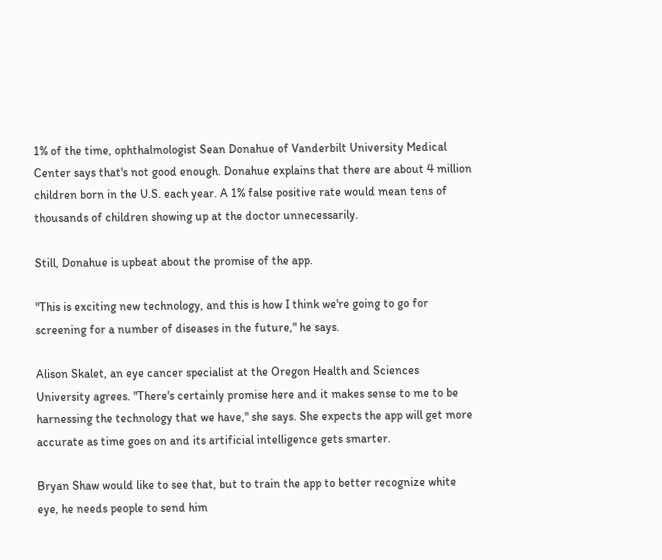1% of the time, ophthalmologist Sean Donahue of Vanderbilt University Medical Center says that's not good enough. Donahue explains that there are about 4 million children born in the U.S. each year. A 1% false positive rate would mean tens of thousands of children showing up at the doctor unnecessarily.

Still, Donahue is upbeat about the promise of the app.

"This is exciting new technology, and this is how I think we're going to go for screening for a number of diseases in the future," he says.

Alison Skalet, an eye cancer specialist at the Oregon Health and Sciences University agrees. "There's certainly promise here and it makes sense to me to be harnessing the technology that we have," she says. She expects the app will get more accurate as time goes on and its artificial intelligence gets smarter.

Bryan Shaw would like to see that, but to train the app to better recognize white eye, he needs people to send him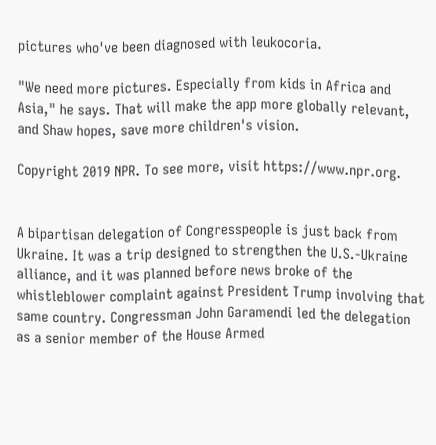pictures who've been diagnosed with leukocoria.

"We need more pictures. Especially from kids in Africa and Asia," he says. That will make the app more globally relevant, and Shaw hopes, save more children's vision.

Copyright 2019 NPR. To see more, visit https://www.npr.org.


A bipartisan delegation of Congresspeople is just back from Ukraine. It was a trip designed to strengthen the U.S.-Ukraine alliance, and it was planned before news broke of the whistleblower complaint against President Trump involving that same country. Congressman John Garamendi led the delegation as a senior member of the House Armed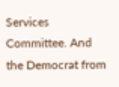Services Committee. And the Democrat from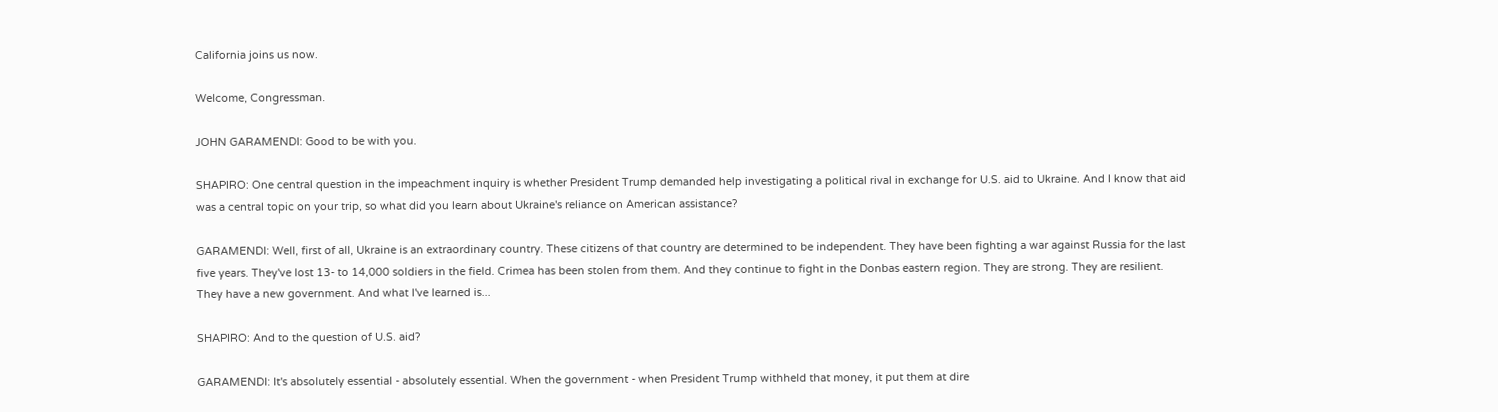California joins us now.

Welcome, Congressman.

JOHN GARAMENDI: Good to be with you.

SHAPIRO: One central question in the impeachment inquiry is whether President Trump demanded help investigating a political rival in exchange for U.S. aid to Ukraine. And I know that aid was a central topic on your trip, so what did you learn about Ukraine's reliance on American assistance?

GARAMENDI: Well, first of all, Ukraine is an extraordinary country. These citizens of that country are determined to be independent. They have been fighting a war against Russia for the last five years. They've lost 13- to 14,000 soldiers in the field. Crimea has been stolen from them. And they continue to fight in the Donbas eastern region. They are strong. They are resilient. They have a new government. And what I've learned is...

SHAPIRO: And to the question of U.S. aid?

GARAMENDI: It's absolutely essential - absolutely essential. When the government - when President Trump withheld that money, it put them at dire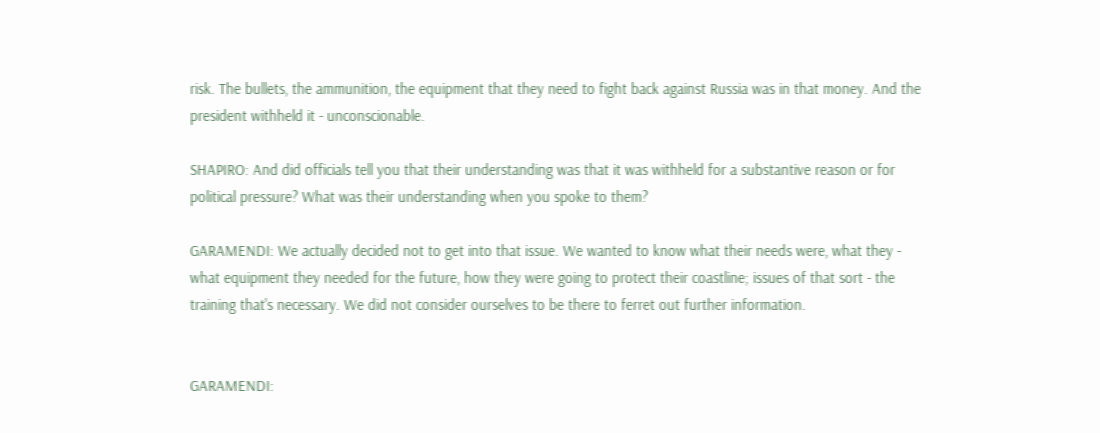risk. The bullets, the ammunition, the equipment that they need to fight back against Russia was in that money. And the president withheld it - unconscionable.

SHAPIRO: And did officials tell you that their understanding was that it was withheld for a substantive reason or for political pressure? What was their understanding when you spoke to them?

GARAMENDI: We actually decided not to get into that issue. We wanted to know what their needs were, what they - what equipment they needed for the future, how they were going to protect their coastline; issues of that sort - the training that's necessary. We did not consider ourselves to be there to ferret out further information.


GARAMENDI: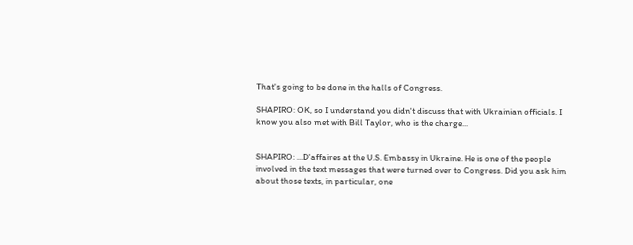That's going to be done in the halls of Congress.

SHAPIRO: OK, so I understand you didn't discuss that with Ukrainian officials. I know you also met with Bill Taylor, who is the charge...


SHAPIRO: ...D'affaires at the U.S. Embassy in Ukraine. He is one of the people involved in the text messages that were turned over to Congress. Did you ask him about those texts, in particular, one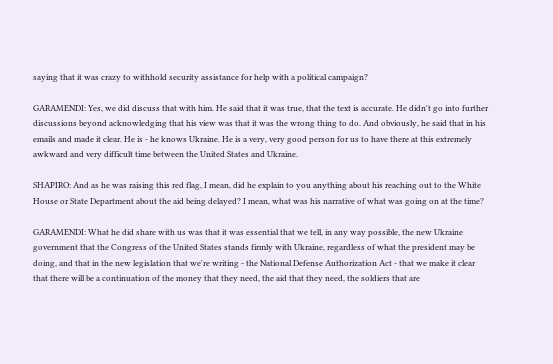saying that it was crazy to withhold security assistance for help with a political campaign?

GARAMENDI: Yes, we did discuss that with him. He said that it was true, that the text is accurate. He didn't go into further discussions beyond acknowledging that his view was that it was the wrong thing to do. And obviously, he said that in his emails and made it clear. He is - he knows Ukraine. He is a very, very good person for us to have there at this extremely awkward and very difficult time between the United States and Ukraine.

SHAPIRO: And as he was raising this red flag, I mean, did he explain to you anything about his reaching out to the White House or State Department about the aid being delayed? I mean, what was his narrative of what was going on at the time?

GARAMENDI: What he did share with us was that it was essential that we tell, in any way possible, the new Ukraine government that the Congress of the United States stands firmly with Ukraine, regardless of what the president may be doing, and that in the new legislation that we're writing - the National Defense Authorization Act - that we make it clear that there will be a continuation of the money that they need, the aid that they need, the soldiers that are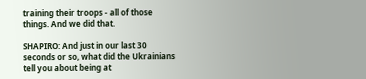training their troops - all of those things. And we did that.

SHAPIRO: And just in our last 30 seconds or so, what did the Ukrainians tell you about being at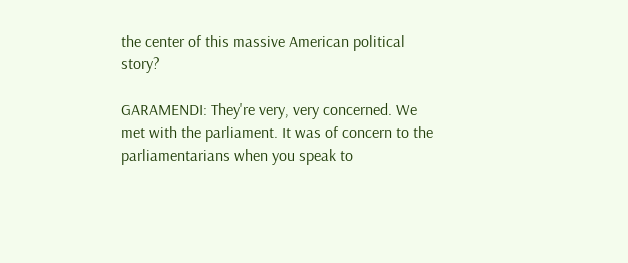the center of this massive American political story?

GARAMENDI: They're very, very concerned. We met with the parliament. It was of concern to the parliamentarians when you speak to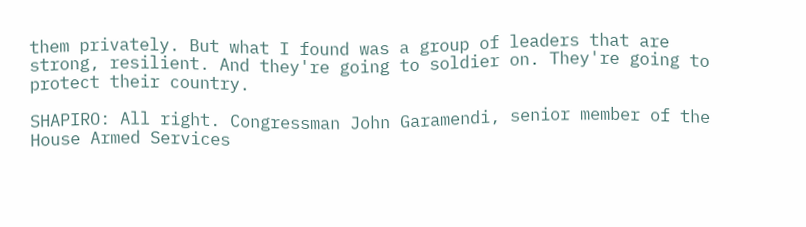them privately. But what I found was a group of leaders that are strong, resilient. And they're going to soldier on. They're going to protect their country.

SHAPIRO: All right. Congressman John Garamendi, senior member of the House Armed Services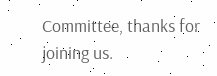Committee, thanks for joining us.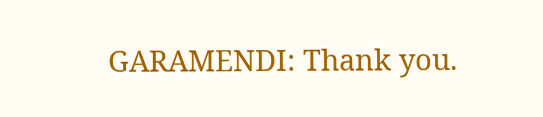GARAMENDI: Thank you.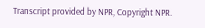Transcript provided by NPR, Copyright NPR.